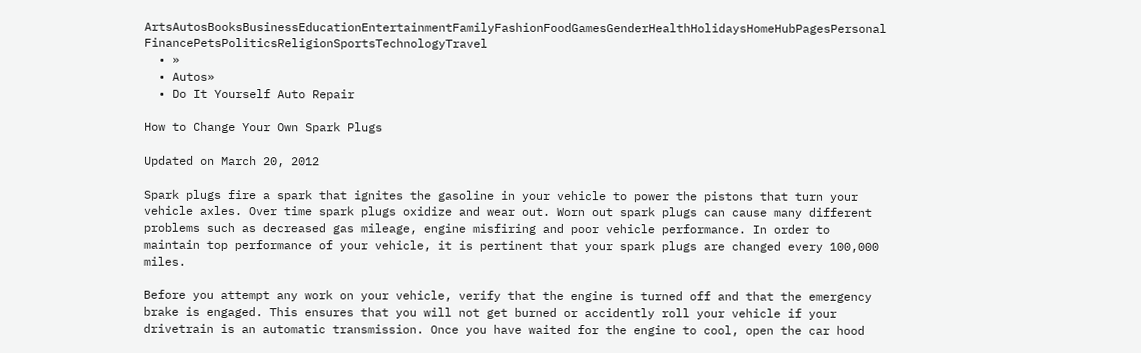ArtsAutosBooksBusinessEducationEntertainmentFamilyFashionFoodGamesGenderHealthHolidaysHomeHubPagesPersonal FinancePetsPoliticsReligionSportsTechnologyTravel
  • »
  • Autos»
  • Do It Yourself Auto Repair

How to Change Your Own Spark Plugs

Updated on March 20, 2012

Spark plugs fire a spark that ignites the gasoline in your vehicle to power the pistons that turn your vehicle axles. Over time spark plugs oxidize and wear out. Worn out spark plugs can cause many different problems such as decreased gas mileage, engine misfiring and poor vehicle performance. In order to maintain top performance of your vehicle, it is pertinent that your spark plugs are changed every 100,000 miles.

Before you attempt any work on your vehicle, verify that the engine is turned off and that the emergency brake is engaged. This ensures that you will not get burned or accidently roll your vehicle if your drivetrain is an automatic transmission. Once you have waited for the engine to cool, open the car hood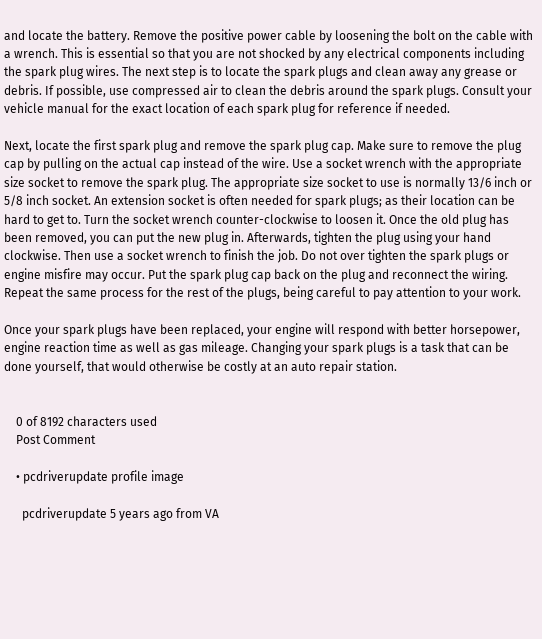and locate the battery. Remove the positive power cable by loosening the bolt on the cable with a wrench. This is essential so that you are not shocked by any electrical components including the spark plug wires. The next step is to locate the spark plugs and clean away any grease or debris. If possible, use compressed air to clean the debris around the spark plugs. Consult your vehicle manual for the exact location of each spark plug for reference if needed.

Next, locate the first spark plug and remove the spark plug cap. Make sure to remove the plug cap by pulling on the actual cap instead of the wire. Use a socket wrench with the appropriate size socket to remove the spark plug. The appropriate size socket to use is normally 13/6 inch or 5/8 inch socket. An extension socket is often needed for spark plugs; as their location can be hard to get to. Turn the socket wrench counter-clockwise to loosen it. Once the old plug has been removed, you can put the new plug in. Afterwards, tighten the plug using your hand clockwise. Then use a socket wrench to finish the job. Do not over tighten the spark plugs or engine misfire may occur. Put the spark plug cap back on the plug and reconnect the wiring. Repeat the same process for the rest of the plugs, being careful to pay attention to your work.

Once your spark plugs have been replaced, your engine will respond with better horsepower, engine reaction time as well as gas mileage. Changing your spark plugs is a task that can be done yourself, that would otherwise be costly at an auto repair station.


    0 of 8192 characters used
    Post Comment

    • pcdriverupdate profile image

      pcdriverupdate 5 years ago from VA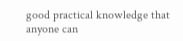good practical knowledge that anyone can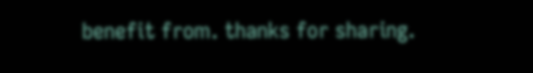benefit from. thanks for sharing.